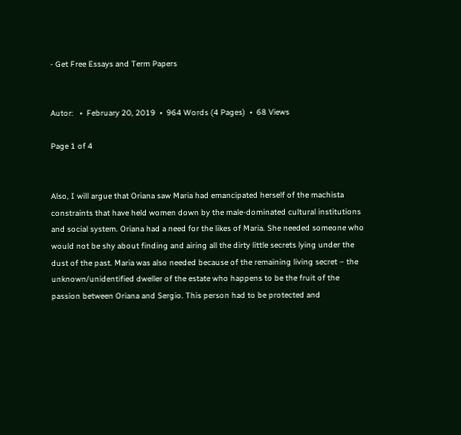- Get Free Essays and Term Papers


Autor:   •  February 20, 2019  •  964 Words (4 Pages)  •  68 Views

Page 1 of 4


Also, I will argue that Oriana saw Maria had emancipated herself of the machista constraints that have held women down by the male-dominated cultural institutions and social system. Oriana had a need for the likes of Maria. She needed someone who would not be shy about finding and airing all the dirty little secrets lying under the dust of the past. Maria was also needed because of the remaining living secret – the unknown/unidentified dweller of the estate who happens to be the fruit of the passion between Oriana and Sergio. This person had to be protected and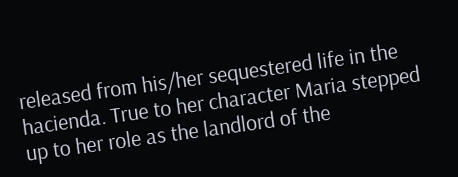released from his/her sequestered life in the hacienda. True to her character Maria stepped up to her role as the landlord of the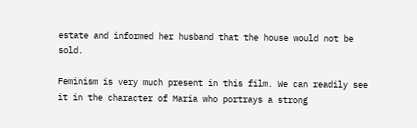estate and informed her husband that the house would not be sold.

Feminism is very much present in this film. We can readily see it in the character of Maria who portrays a strong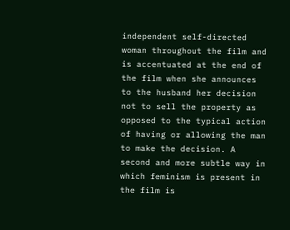independent self-directed woman throughout the film and is accentuated at the end of the film when she announces to the husband her decision not to sell the property as opposed to the typical action of having or allowing the man to make the decision. A second and more subtle way in which feminism is present in the film is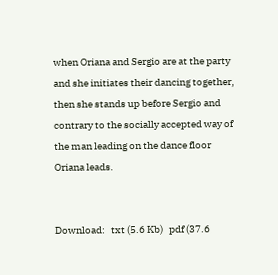when Oriana and Sergio are at the party and she initiates their dancing together, then she stands up before Sergio and contrary to the socially accepted way of the man leading on the dance floor Oriana leads.


Download:   txt (5.6 Kb)   pdf (37.6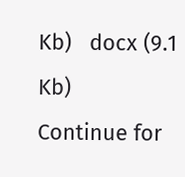Kb)   docx (9.1 Kb)
Continue for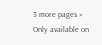3 more pages »
Only available on